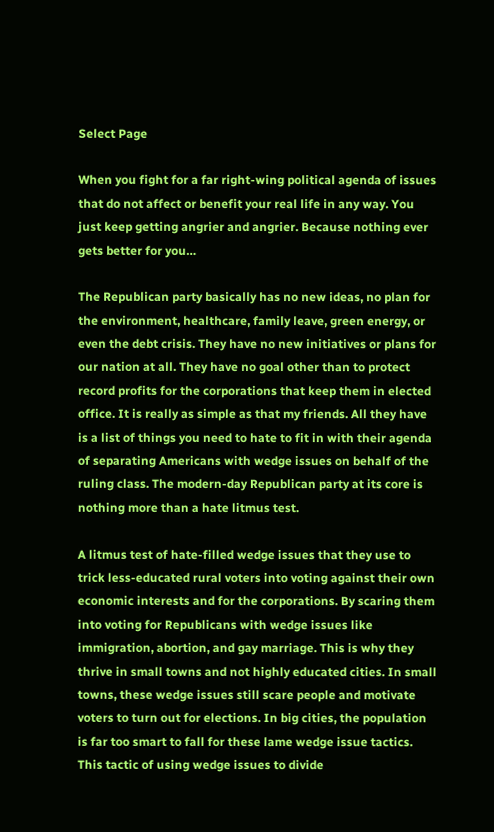Select Page

When you fight for a far right-wing political agenda of issues that do not affect or benefit your real life in any way. You just keep getting angrier and angrier. Because nothing ever gets better for you…

The Republican party basically has no new ideas, no plan for the environment, healthcare, family leave, green energy, or even the debt crisis. They have no new initiatives or plans for our nation at all. They have no goal other than to protect record profits for the corporations that keep them in elected office. It is really as simple as that my friends. All they have is a list of things you need to hate to fit in with their agenda of separating Americans with wedge issues on behalf of the ruling class. The modern-day Republican party at its core is nothing more than a hate litmus test.

A litmus test of hate-filled wedge issues that they use to trick less-educated rural voters into voting against their own economic interests and for the corporations. By scaring them into voting for Republicans with wedge issues like immigration, abortion, and gay marriage. This is why they thrive in small towns and not highly educated cities. In small towns, these wedge issues still scare people and motivate voters to turn out for elections. In big cities, the population is far too smart to fall for these lame wedge issue tactics. This tactic of using wedge issues to divide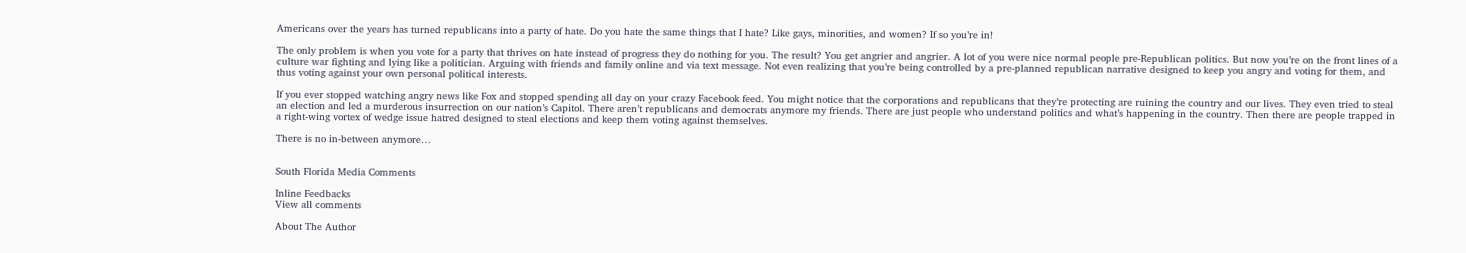Americans over the years has turned republicans into a party of hate. Do you hate the same things that I hate? Like gays, minorities, and women? If so you’re in!

The only problem is when you vote for a party that thrives on hate instead of progress they do nothing for you. The result? You get angrier and angrier. A lot of you were nice normal people pre-Republican politics. But now you’re on the front lines of a culture war fighting and lying like a politician. Arguing with friends and family online and via text message. Not even realizing that you’re being controlled by a pre-planned republican narrative designed to keep you angry and voting for them, and thus voting against your own personal political interests.

If you ever stopped watching angry news like Fox and stopped spending all day on your crazy Facebook feed. You might notice that the corporations and republicans that they’re protecting are ruining the country and our lives. They even tried to steal an election and led a murderous insurrection on our nation’s Capitol. There aren’t republicans and democrats anymore my friends. There are just people who understand politics and what’s happening in the country. Then there are people trapped in a right-wing vortex of wedge issue hatred designed to steal elections and keep them voting against themselves.

There is no in-between anymore…


South Florida Media Comments

Inline Feedbacks
View all comments

About The Author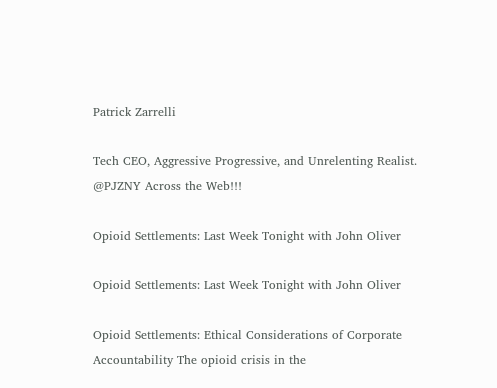Patrick Zarrelli

Tech CEO, Aggressive Progressive, and Unrelenting Realist. @PJZNY Across the Web!!!

Opioid Settlements: Last Week Tonight with John Oliver

Opioid Settlements: Last Week Tonight with John Oliver

Opioid Settlements: Ethical Considerations of Corporate Accountability The opioid crisis in the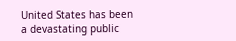United States has been a devastating public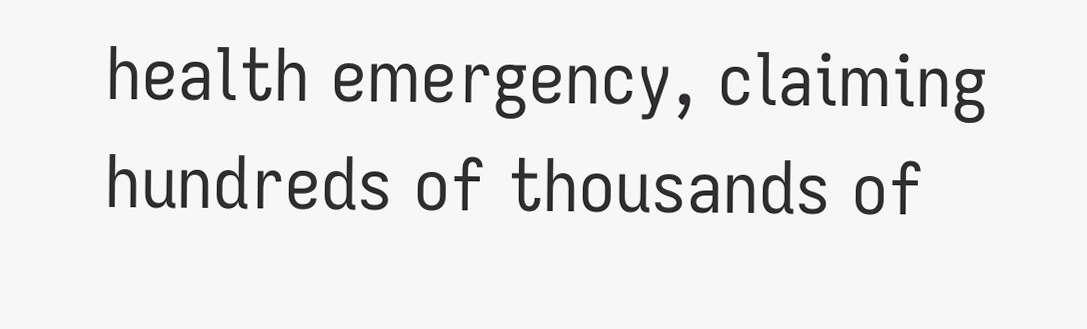health emergency, claiming hundreds of thousands of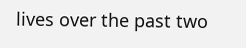lives over the past two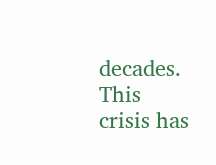decades. This crisis has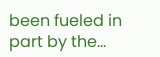been fueled in part by the...